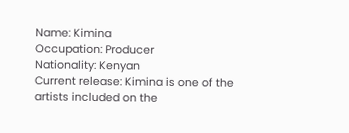Name: Kimina
Occupation: Producer
Nationality: Kenyan
Current release: Kimina is one of the artists included on the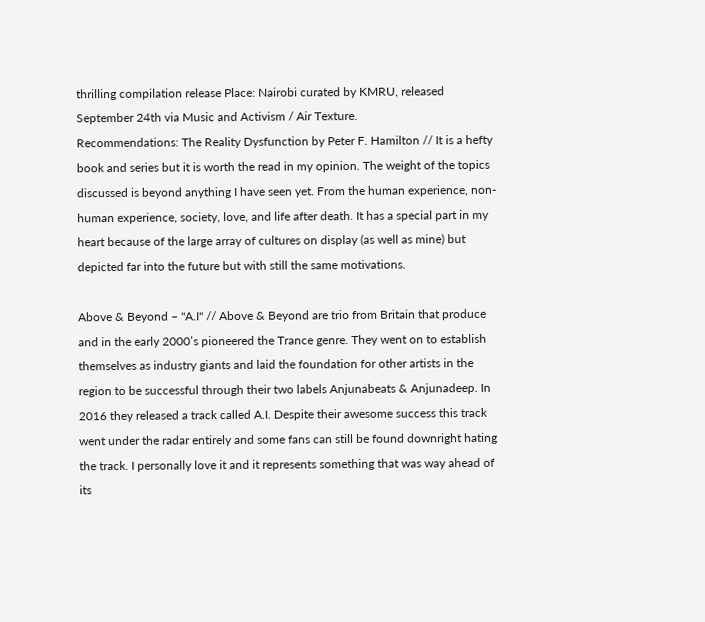thrilling compilation release Place: Nairobi curated by KMRU, released September 24th via Music and Activism / Air Texture.
Recommendations: The Reality Dysfunction by Peter F. Hamilton // It is a hefty book and series but it is worth the read in my opinion. The weight of the topics discussed is beyond anything I have seen yet. From the human experience, non-human experience, society, love, and life after death. It has a special part in my heart because of the large array of cultures on display (as well as mine) but depicted far into the future but with still the same motivations.

Above & Beyond – "A.I" // Above & Beyond are trio from Britain that produce and in the early 2000’s pioneered the Trance genre. They went on to establish themselves as industry giants and laid the foundation for other artists in the region to be successful through their two labels Anjunabeats & Anjunadeep. In 2016 they released a track called A.I. Despite their awesome success this track went under the radar entirely and some fans can still be found downright hating the track. I personally love it and it represents something that was way ahead of its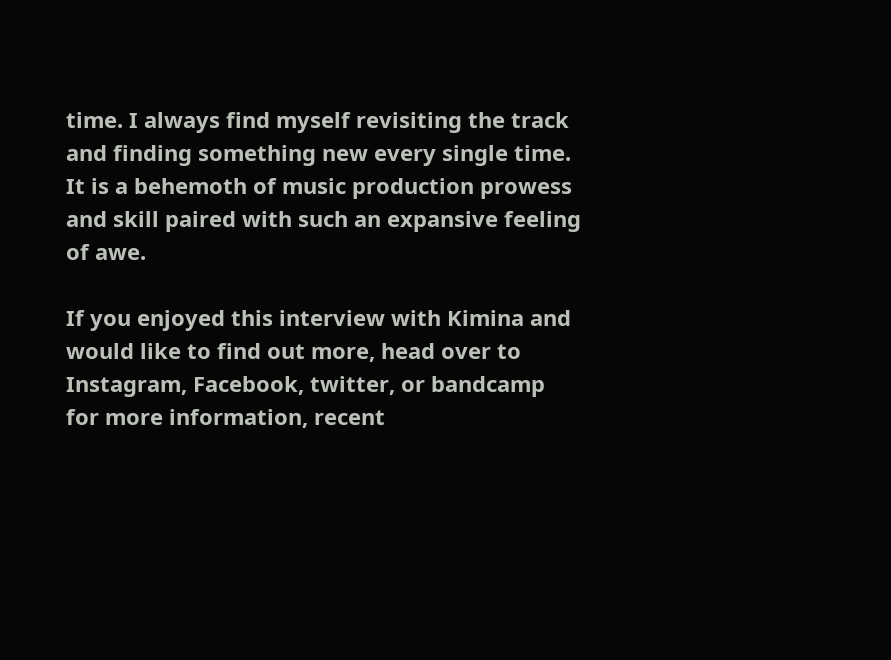time. I always find myself revisiting the track and finding something new every single time. It is a behemoth of music production prowess and skill paired with such an expansive feeling of awe.

If you enjoyed this interview with Kimina and would like to find out more, head over to Instagram, Facebook, twitter, or bandcamp for more information, recent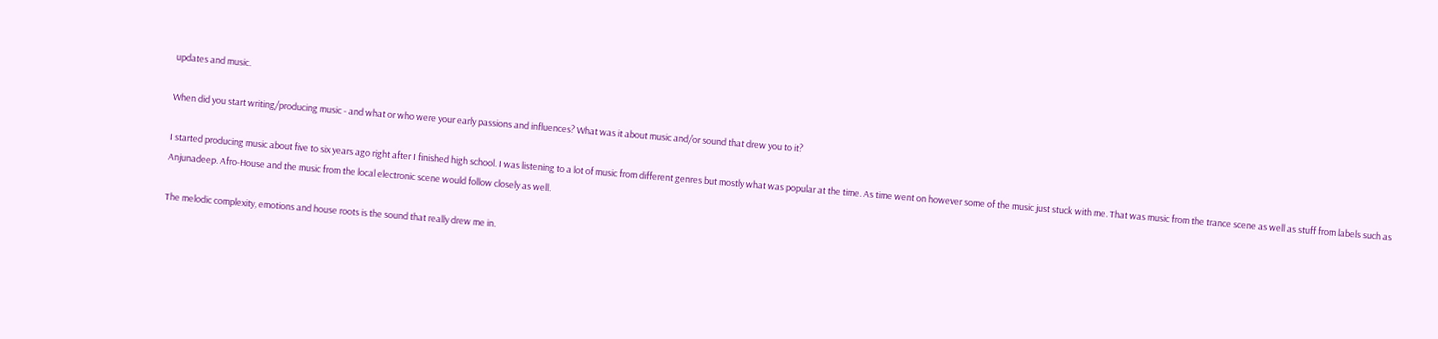updates and music.

When did you start writing/producing music - and what or who were your early passions and influences? What was it about music and/or sound that drew you to it?

I started producing music about five to six years ago right after I finished high school. I was listening to a lot of music from different genres but mostly what was popular at the time. As time went on however some of the music just stuck with me. That was music from the trance scene as well as stuff from labels such as Anjunadeep. Afro-House and the music from the local electronic scene would follow closely as well.

The melodic complexity, emotions and house roots is the sound that really drew me in.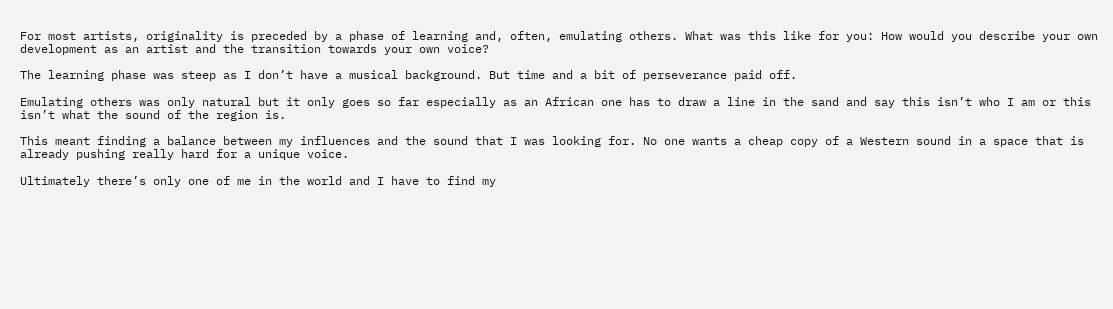For most artists, originality is preceded by a phase of learning and, often, emulating others. What was this like for you: How would you describe your own development as an artist and the transition towards your own voice?

The learning phase was steep as I don’t have a musical background. But time and a bit of perseverance paid off.

Emulating others was only natural but it only goes so far especially as an African one has to draw a line in the sand and say this isn’t who I am or this isn’t what the sound of the region is.

This meant finding a balance between my influences and the sound that I was looking for. No one wants a cheap copy of a Western sound in a space that is already pushing really hard for a unique voice.

Ultimately there’s only one of me in the world and I have to find my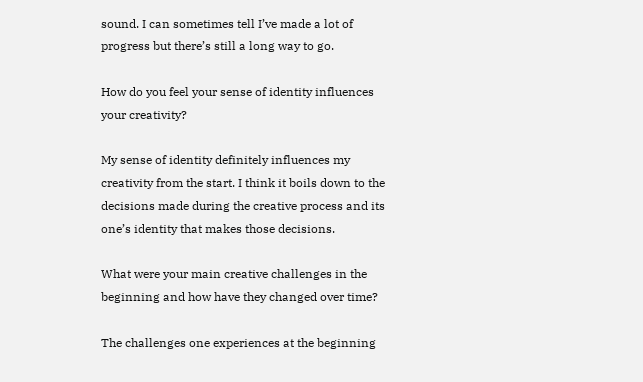sound. I can sometimes tell I’ve made a lot of progress but there’s still a long way to go.

How do you feel your sense of identity influences your creativity?

My sense of identity definitely influences my creativity from the start. I think it boils down to the decisions made during the creative process and its one’s identity that makes those decisions.

What were your main creative challenges in the beginning and how have they changed over time?

The challenges one experiences at the beginning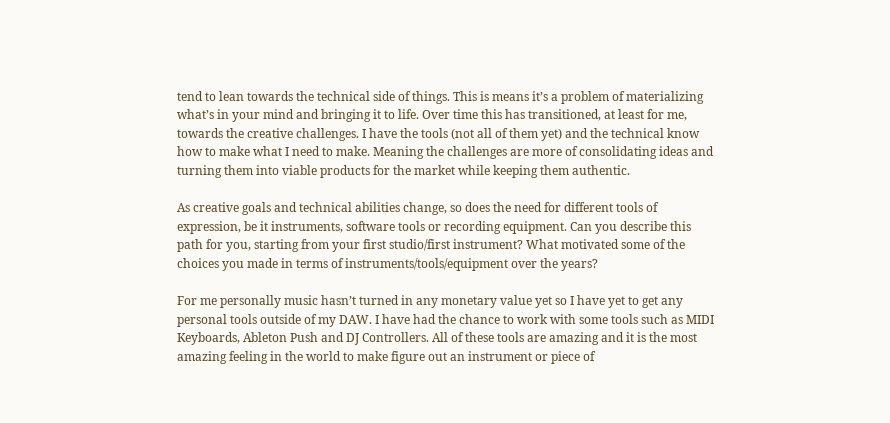tend to lean towards the technical side of things. This is means it’s a problem of materializing what’s in your mind and bringing it to life. Over time this has transitioned, at least for me, towards the creative challenges. I have the tools (not all of them yet) and the technical know how to make what I need to make. Meaning the challenges are more of consolidating ideas and turning them into viable products for the market while keeping them authentic.

As creative goals and technical abilities change, so does the need for different tools of expression, be it instruments, software tools or recording equipment. Can you describe this path for you, starting from your first studio/first instrument? What motivated some of the choices you made in terms of instruments/tools/equipment over the years?

For me personally music hasn’t turned in any monetary value yet so I have yet to get any personal tools outside of my DAW. I have had the chance to work with some tools such as MIDI Keyboards, Ableton Push and DJ Controllers. All of these tools are amazing and it is the most amazing feeling in the world to make figure out an instrument or piece of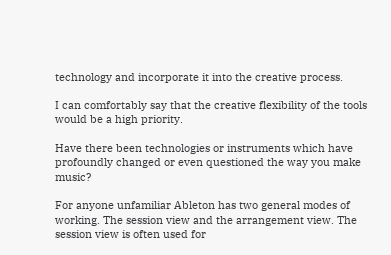technology and incorporate it into the creative process.

I can comfortably say that the creative flexibility of the tools would be a high priority.

Have there been technologies or instruments which have profoundly changed or even questioned the way you make music?

For anyone unfamiliar Ableton has two general modes of working. The session view and the arrangement view. The session view is often used for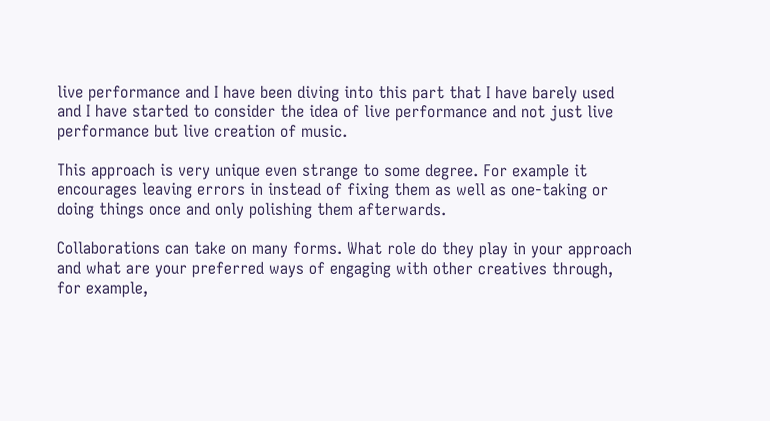live performance and I have been diving into this part that I have barely used and I have started to consider the idea of live performance and not just live performance but live creation of music.

This approach is very unique even strange to some degree. For example it encourages leaving errors in instead of fixing them as well as one-taking or doing things once and only polishing them afterwards.

Collaborations can take on many forms. What role do they play in your approach and what are your preferred ways of engaging with other creatives through, for example,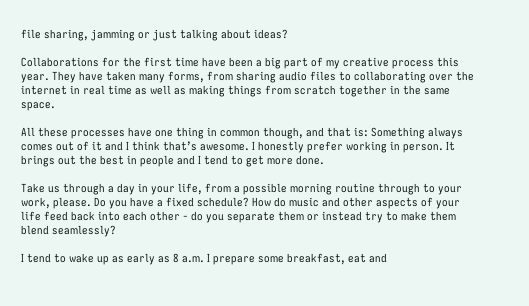file sharing, jamming or just talking about ideas?

Collaborations for the first time have been a big part of my creative process this year. They have taken many forms, from sharing audio files to collaborating over the internet in real time as well as making things from scratch together in the same space.

All these processes have one thing in common though, and that is: Something always comes out of it and I think that’s awesome. I honestly prefer working in person. It brings out the best in people and I tend to get more done.

Take us through a day in your life, from a possible morning routine through to your work, please. Do you have a fixed schedule? How do music and other aspects of your life feed back into each other - do you separate them or instead try to make them blend seamlessly?

I tend to wake up as early as 8 a.m. I prepare some breakfast, eat and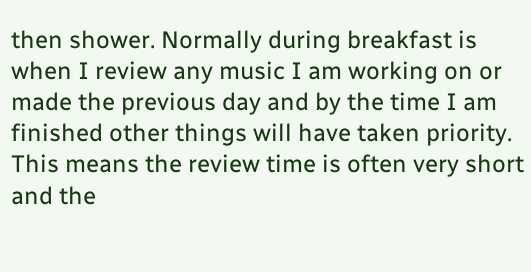then shower. Normally during breakfast is when I review any music I am working on or made the previous day and by the time I am finished other things will have taken priority. This means the review time is often very short and the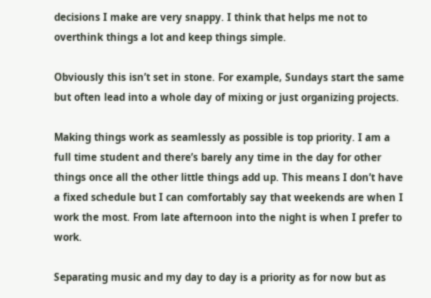decisions I make are very snappy. I think that helps me not to overthink things a lot and keep things simple.

Obviously this isn’t set in stone. For example, Sundays start the same but often lead into a whole day of mixing or just organizing projects.

Making things work as seamlessly as possible is top priority. I am a full time student and there’s barely any time in the day for other things once all the other little things add up. This means I don’t have a fixed schedule but I can comfortably say that weekends are when I work the most. From late afternoon into the night is when I prefer to work.

Separating music and my day to day is a priority as for now but as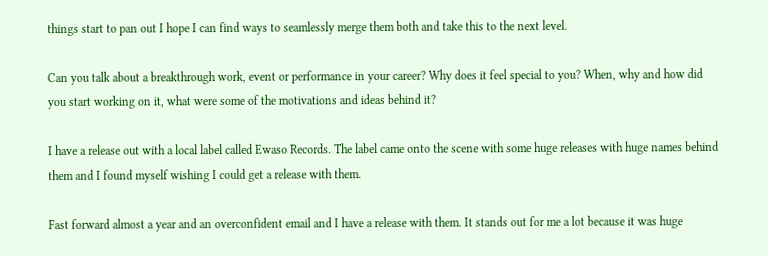things start to pan out I hope I can find ways to seamlessly merge them both and take this to the next level.

Can you talk about a breakthrough work, event or performance in your career? Why does it feel special to you? When, why and how did you start working on it, what were some of the motivations and ideas behind it?

I have a release out with a local label called Ewaso Records. The label came onto the scene with some huge releases with huge names behind them and I found myself wishing I could get a release with them.

Fast forward almost a year and an overconfident email and I have a release with them. It stands out for me a lot because it was huge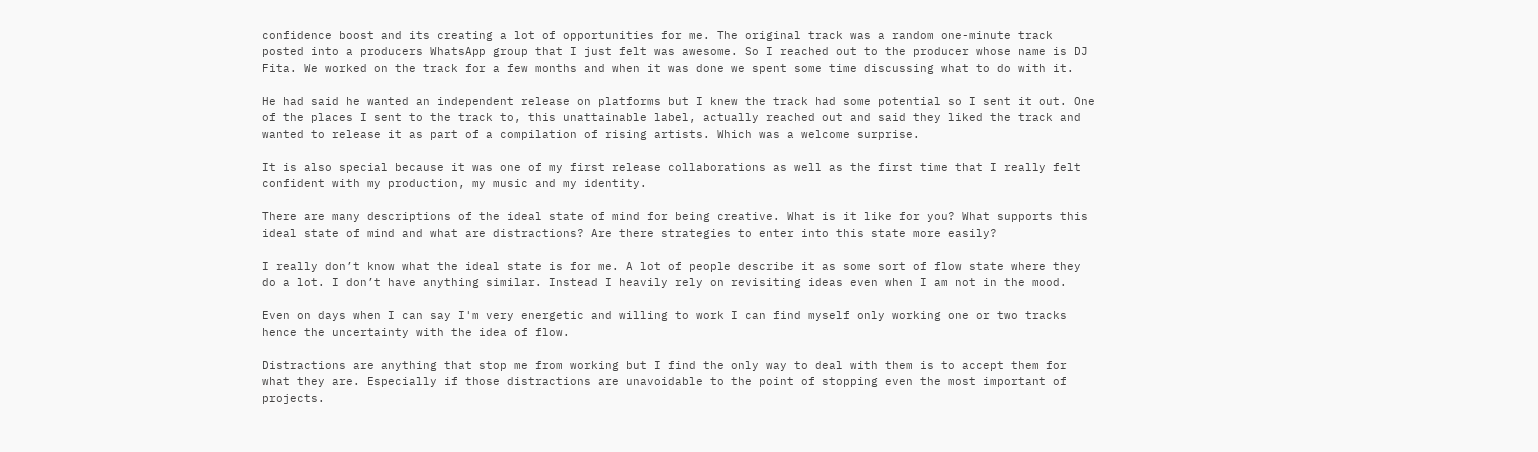confidence boost and its creating a lot of opportunities for me. The original track was a random one-minute track posted into a producers WhatsApp group that I just felt was awesome. So I reached out to the producer whose name is DJ Fita. We worked on the track for a few months and when it was done we spent some time discussing what to do with it.

He had said he wanted an independent release on platforms but I knew the track had some potential so I sent it out. One of the places I sent to the track to, this unattainable label, actually reached out and said they liked the track and wanted to release it as part of a compilation of rising artists. Which was a welcome surprise.

It is also special because it was one of my first release collaborations as well as the first time that I really felt confident with my production, my music and my identity.

There are many descriptions of the ideal state of mind for being creative. What is it like for you? What supports this ideal state of mind and what are distractions? Are there strategies to enter into this state more easily?

I really don’t know what the ideal state is for me. A lot of people describe it as some sort of flow state where they do a lot. I don’t have anything similar. Instead I heavily rely on revisiting ideas even when I am not in the mood.

Even on days when I can say I'm very energetic and willing to work I can find myself only working one or two tracks hence the uncertainty with the idea of flow.

Distractions are anything that stop me from working but I find the only way to deal with them is to accept them for what they are. Especially if those distractions are unavoidable to the point of stopping even the most important of projects.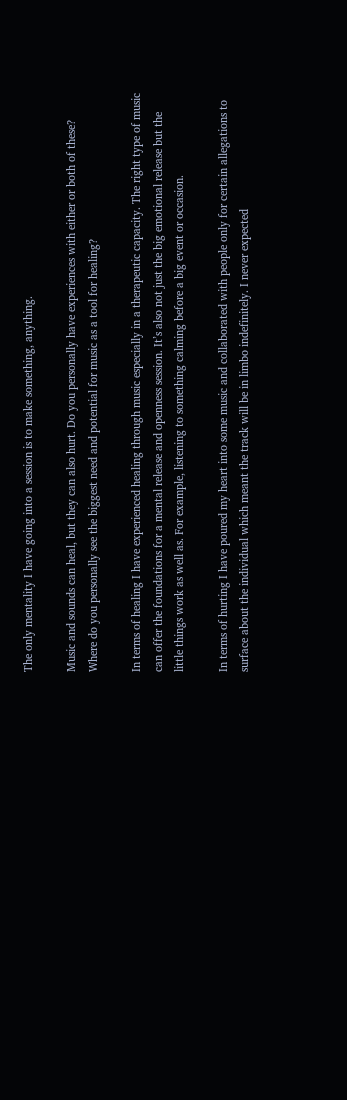The only mentality I have going into a session is to make something, anything.

Music and sounds can heal, but they can also hurt. Do you personally have experiences with either or both of these? Where do you personally see the biggest need and potential for music as a tool for healing?

In terms of healing I have experienced healing through music especially in a therapeutic capacity. The right type of music can offer the foundations for a mental release and openness session. It’s also not just the big emotional release but the little things work as well as. For example, listening to something calming before a big event or occasion.

In terms of hurting I have poured my heart into some music and collaborated with people only for certain allegations to surface about the individual which meant the track will be in limbo indefinitely. I never expected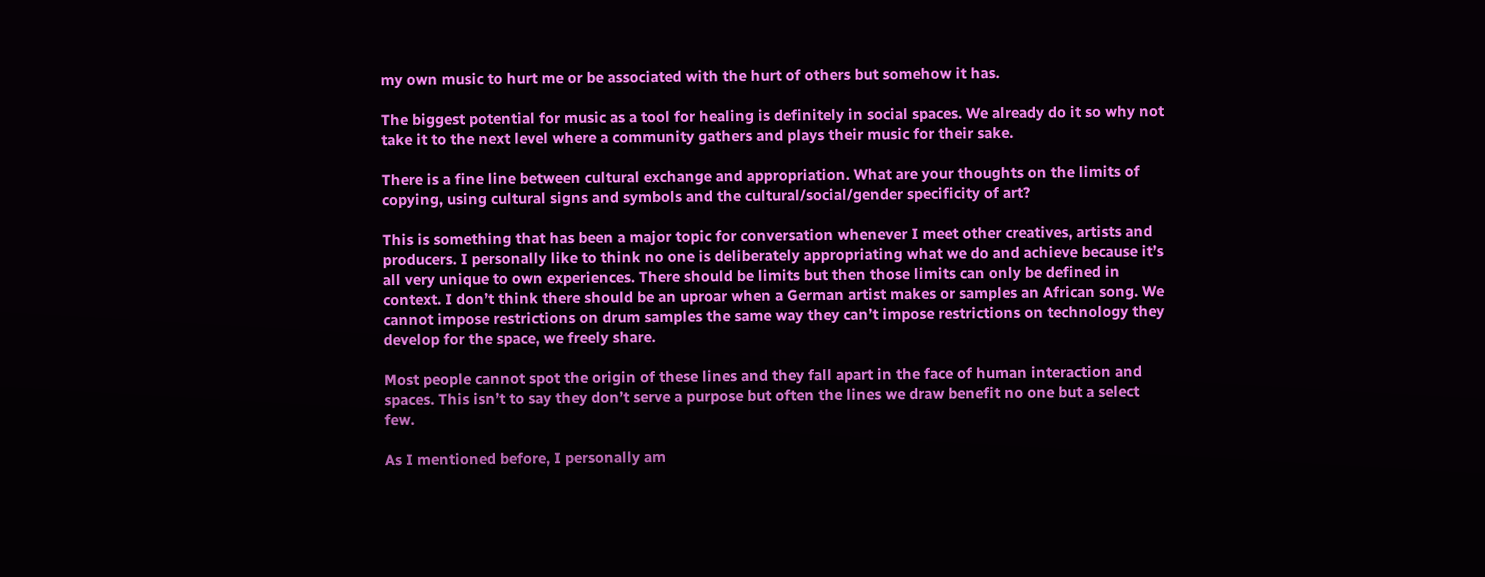my own music to hurt me or be associated with the hurt of others but somehow it has.

The biggest potential for music as a tool for healing is definitely in social spaces. We already do it so why not take it to the next level where a community gathers and plays their music for their sake.

There is a fine line between cultural exchange and appropriation. What are your thoughts on the limits of copying, using cultural signs and symbols and the cultural/social/gender specificity of art?

This is something that has been a major topic for conversation whenever I meet other creatives, artists and producers. I personally like to think no one is deliberately appropriating what we do and achieve because it’s all very unique to own experiences. There should be limits but then those limits can only be defined in context. I don’t think there should be an uproar when a German artist makes or samples an African song. We cannot impose restrictions on drum samples the same way they can’t impose restrictions on technology they develop for the space, we freely share.

Most people cannot spot the origin of these lines and they fall apart in the face of human interaction and spaces. This isn’t to say they don’t serve a purpose but often the lines we draw benefit no one but a select few.

As I mentioned before, I personally am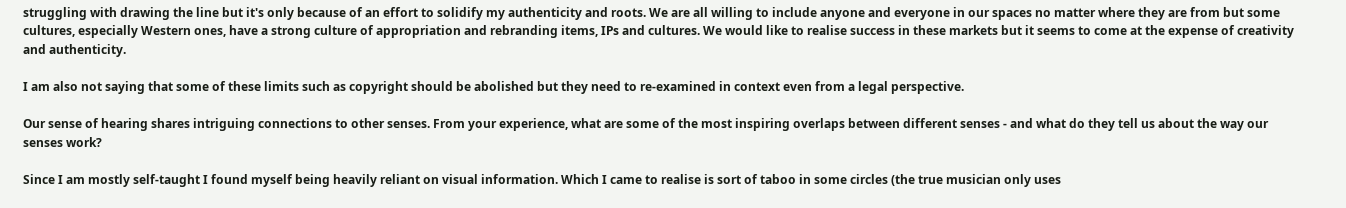struggling with drawing the line but it's only because of an effort to solidify my authenticity and roots. We are all willing to include anyone and everyone in our spaces no matter where they are from but some cultures, especially Western ones, have a strong culture of appropriation and rebranding items, IPs and cultures. We would like to realise success in these markets but it seems to come at the expense of creativity and authenticity.

I am also not saying that some of these limits such as copyright should be abolished but they need to re-examined in context even from a legal perspective.

Our sense of hearing shares intriguing connections to other senses. From your experience, what are some of the most inspiring overlaps between different senses - and what do they tell us about the way our senses work?

Since I am mostly self-taught I found myself being heavily reliant on visual information. Which I came to realise is sort of taboo in some circles (the true musician only uses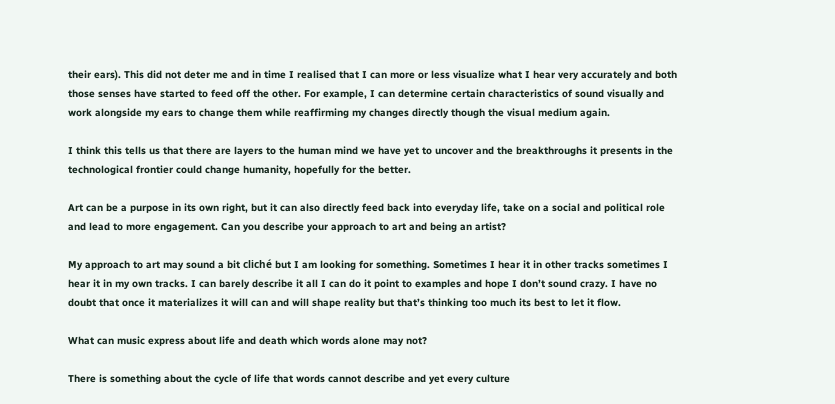their ears). This did not deter me and in time I realised that I can more or less visualize what I hear very accurately and both those senses have started to feed off the other. For example, I can determine certain characteristics of sound visually and work alongside my ears to change them while reaffirming my changes directly though the visual medium again.

I think this tells us that there are layers to the human mind we have yet to uncover and the breakthroughs it presents in the technological frontier could change humanity, hopefully for the better.

Art can be a purpose in its own right, but it can also directly feed back into everyday life, take on a social and political role and lead to more engagement. Can you describe your approach to art and being an artist?

My approach to art may sound a bit cliché but I am looking for something. Sometimes I hear it in other tracks sometimes I hear it in my own tracks. I can barely describe it all I can do it point to examples and hope I don’t sound crazy. I have no doubt that once it materializes it will can and will shape reality but that’s thinking too much its best to let it flow.

What can music express about life and death which words alone may not?

There is something about the cycle of life that words cannot describe and yet every culture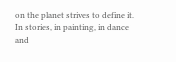on the planet strives to define it. In stories, in painting, in dance and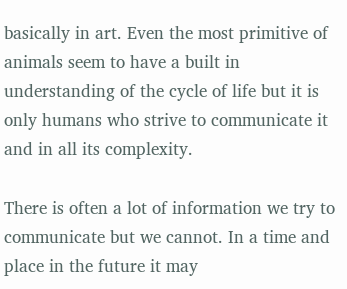basically in art. Even the most primitive of animals seem to have a built in understanding of the cycle of life but it is only humans who strive to communicate it and in all its complexity.

There is often a lot of information we try to communicate but we cannot. In a time and place in the future it may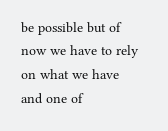be possible but of now we have to rely on what we have and one of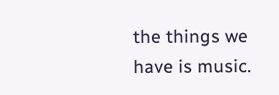the things we have is music.